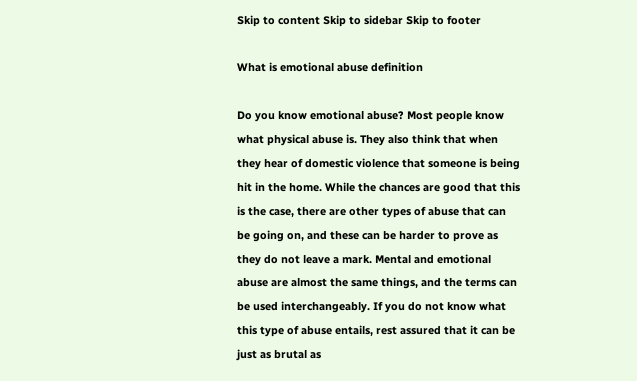Skip to content Skip to sidebar Skip to footer

What is emotional abuse definition

Do you know emotional abuse? Most people know what physical abuse is. They also think that when they hear of domestic violence that someone is being hit in the home. While the chances are good that this is the case, there are other types of abuse that can be going on, and these can be harder to prove as they do not leave a mark. Mental and emotional abuse are almost the same things, and the terms can be used interchangeably. If you do not know what this type of abuse entails, rest assured that it can be just as brutal as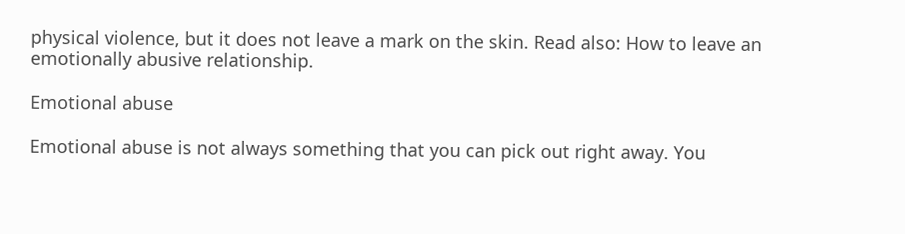physical violence, but it does not leave a mark on the skin. Read also: How to leave an emotionally abusive relationship.

Emotional abuse

Emotional abuse is not always something that you can pick out right away. You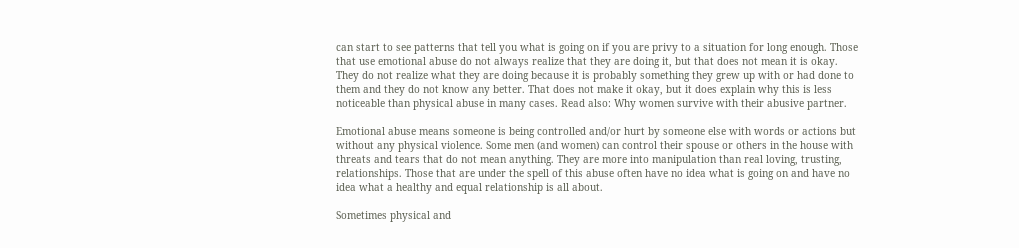can start to see patterns that tell you what is going on if you are privy to a situation for long enough. Those that use emotional abuse do not always realize that they are doing it, but that does not mean it is okay. They do not realize what they are doing because it is probably something they grew up with or had done to them and they do not know any better. That does not make it okay, but it does explain why this is less noticeable than physical abuse in many cases. Read also: Why women survive with their abusive partner.

Emotional abuse means someone is being controlled and/or hurt by someone else with words or actions but without any physical violence. Some men (and women) can control their spouse or others in the house with threats and tears that do not mean anything. They are more into manipulation than real loving, trusting, relationships. Those that are under the spell of this abuse often have no idea what is going on and have no idea what a healthy and equal relationship is all about.

Sometimes physical and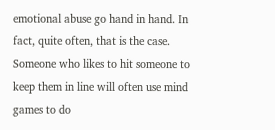emotional abuse go hand in hand. In fact, quite often, that is the case. Someone who likes to hit someone to keep them in line will often use mind games to do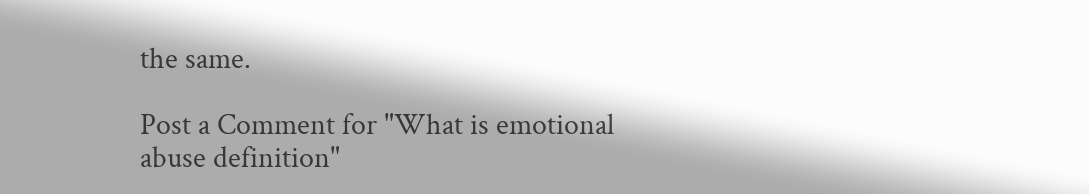the same.

Post a Comment for "What is emotional abuse definition"